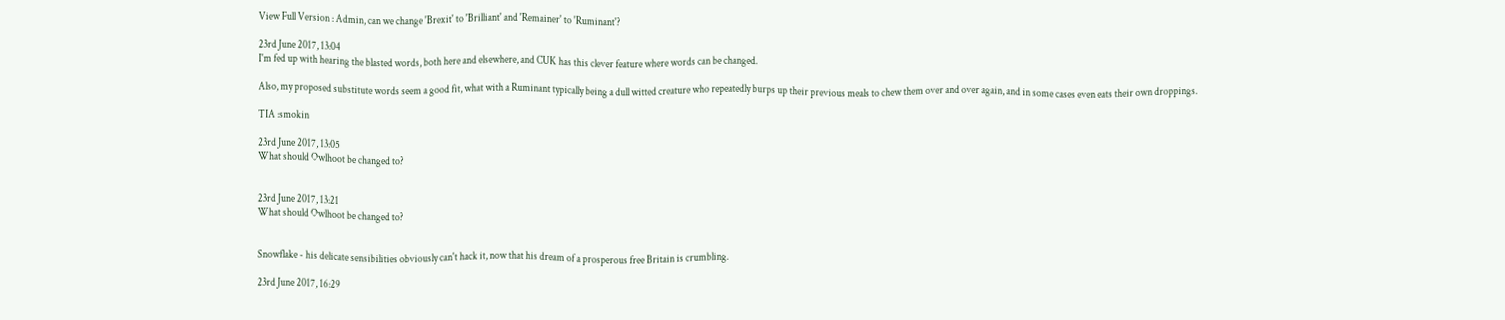View Full Version : Admin, can we change 'Brexit' to 'Brilliant' and 'Remainer' to 'Ruminant'?

23rd June 2017, 13:04
I'm fed up with hearing the blasted words, both here and elsewhere, and CUK has this clever feature where words can be changed.

Also, my proposed substitute words seem a good fit, what with a Ruminant typically being a dull witted creature who repeatedly burps up their previous meals to chew them over and over again, and in some cases even eats their own droppings.

TIA :smokin

23rd June 2017, 13:05
What should Owlhoot be changed to?


23rd June 2017, 13:21
What should Owlhoot be changed to?


Snowflake - his delicate sensibilities obviously can't hack it, now that his dream of a prosperous free Britain is crumbling.

23rd June 2017, 16:29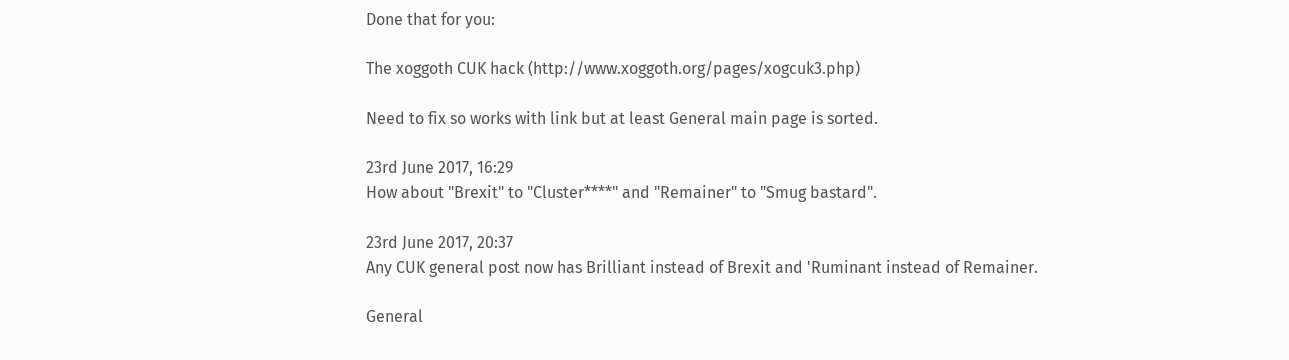Done that for you:

The xoggoth CUK hack (http://www.xoggoth.org/pages/xogcuk3.php)

Need to fix so works with link but at least General main page is sorted.

23rd June 2017, 16:29
How about "Brexit" to "Cluster****" and "Remainer" to "Smug bastard".

23rd June 2017, 20:37
Any CUK general post now has Brilliant instead of Brexit and 'Ruminant instead of Remainer.

General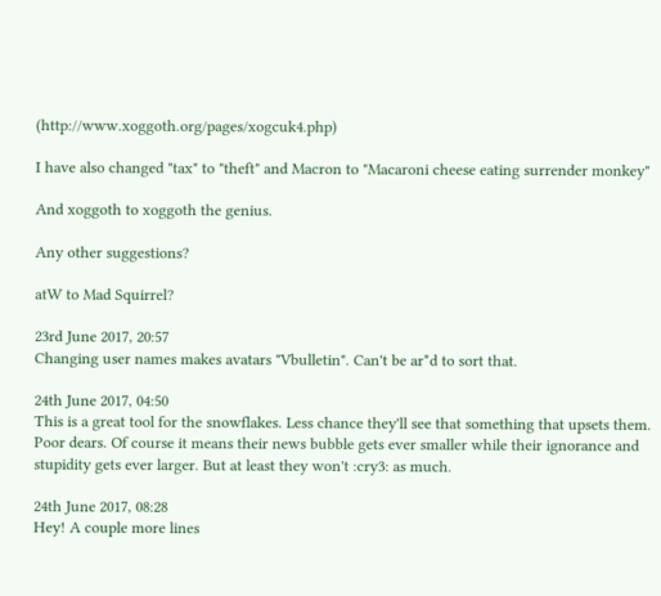(http://www.xoggoth.org/pages/xogcuk4.php)

I have also changed "tax" to "theft" and Macron to "Macaroni cheese eating surrender monkey"

And xoggoth to xoggoth the genius.

Any other suggestions?

atW to Mad Squirrel?

23rd June 2017, 20:57
Changing user names makes avatars "Vbulletin". Can't be ar*d to sort that.

24th June 2017, 04:50
This is a great tool for the snowflakes. Less chance they'll see that something that upsets them. Poor dears. Of course it means their news bubble gets ever smaller while their ignorance and stupidity gets ever larger. But at least they won't :cry3: as much.

24th June 2017, 08:28
Hey! A couple more lines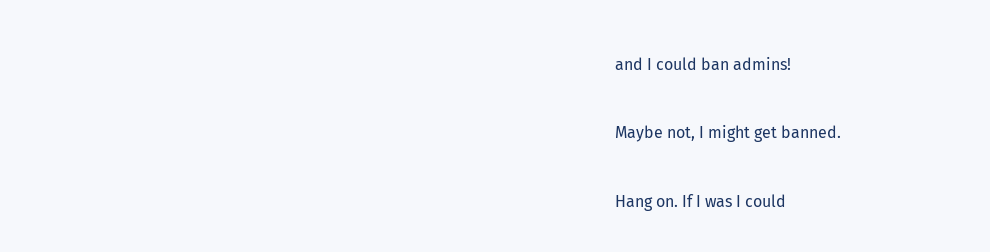and I could ban admins!

Maybe not, I might get banned.

Hang on. If I was I could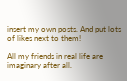insert my own posts. And put lots of likes next to them!

All my friends in real life are imaginary after all.